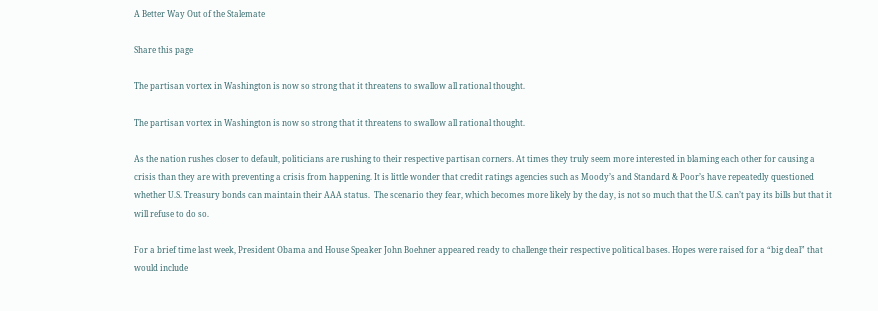A Better Way Out of the Stalemate

Share this page

The partisan vortex in Washington is now so strong that it threatens to swallow all rational thought.

The partisan vortex in Washington is now so strong that it threatens to swallow all rational thought.

As the nation rushes closer to default, politicians are rushing to their respective partisan corners. At times they truly seem more interested in blaming each other for causing a crisis than they are with preventing a crisis from happening. It is little wonder that credit ratings agencies such as Moody’s and Standard & Poor’s have repeatedly questioned whether U.S. Treasury bonds can maintain their AAA status.  The scenario they fear, which becomes more likely by the day, is not so much that the U.S. can’t pay its bills but that it will refuse to do so.

For a brief time last week, President Obama and House Speaker John Boehner appeared ready to challenge their respective political bases. Hopes were raised for a “big deal” that would include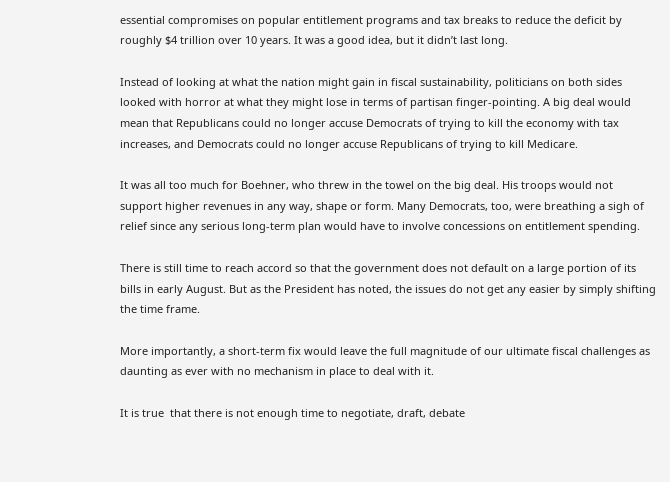essential compromises on popular entitlement programs and tax breaks to reduce the deficit by roughly $4 trillion over 10 years. It was a good idea, but it didn’t last long.

Instead of looking at what the nation might gain in fiscal sustainability, politicians on both sides looked with horror at what they might lose in terms of partisan finger-pointing. A big deal would mean that Republicans could no longer accuse Democrats of trying to kill the economy with tax increases, and Democrats could no longer accuse Republicans of trying to kill Medicare.

It was all too much for Boehner, who threw in the towel on the big deal. His troops would not support higher revenues in any way, shape or form. Many Democrats, too, were breathing a sigh of relief since any serious long-term plan would have to involve concessions on entitlement spending.

There is still time to reach accord so that the government does not default on a large portion of its bills in early August. But as the President has noted, the issues do not get any easier by simply shifting the time frame.

More importantly, a short-term fix would leave the full magnitude of our ultimate fiscal challenges as daunting as ever with no mechanism in place to deal with it.

It is true  that there is not enough time to negotiate, draft, debate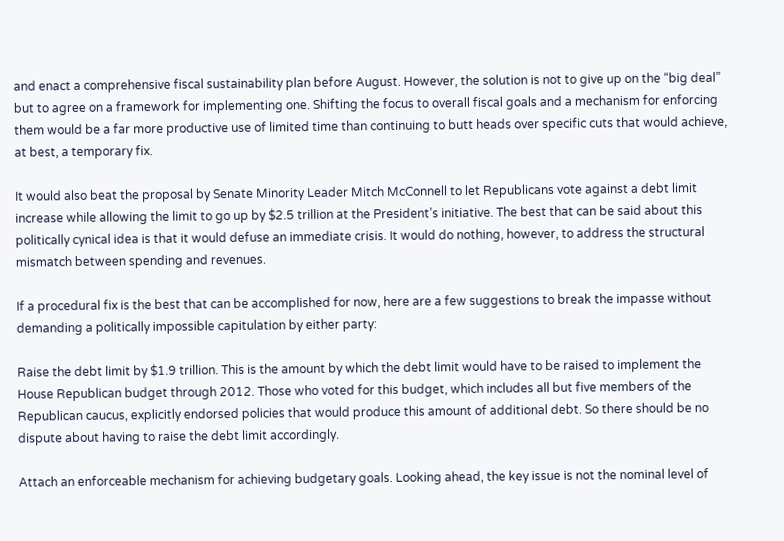and enact a comprehensive fiscal sustainability plan before August. However, the solution is not to give up on the “big deal” but to agree on a framework for implementing one. Shifting the focus to overall fiscal goals and a mechanism for enforcing them would be a far more productive use of limited time than continuing to butt heads over specific cuts that would achieve, at best, a temporary fix.

It would also beat the proposal by Senate Minority Leader Mitch McConnell to let Republicans vote against a debt limit increase while allowing the limit to go up by $2.5 trillion at the President’s initiative. The best that can be said about this politically cynical idea is that it would defuse an immediate crisis. It would do nothing, however, to address the structural mismatch between spending and revenues.

If a procedural fix is the best that can be accomplished for now, here are a few suggestions to break the impasse without demanding a politically impossible capitulation by either party:

Raise the debt limit by $1.9 trillion. This is the amount by which the debt limit would have to be raised to implement the House Republican budget through 2012. Those who voted for this budget, which includes all but five members of the Republican caucus, explicitly endorsed policies that would produce this amount of additional debt. So there should be no dispute about having to raise the debt limit accordingly.

Attach an enforceable mechanism for achieving budgetary goals. Looking ahead, the key issue is not the nominal level of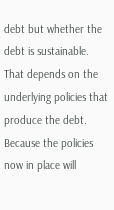debt but whether the debt is sustainable. That depends on the underlying policies that produce the debt. Because the policies now in place will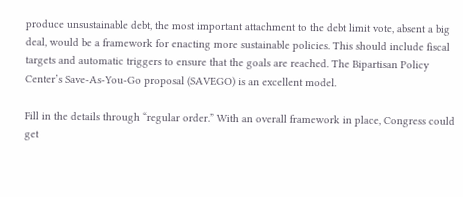produce unsustainable debt, the most important attachment to the debt limit vote, absent a big deal, would be a framework for enacting more sustainable policies. This should include fiscal targets and automatic triggers to ensure that the goals are reached. The Bipartisan Policy Center’s Save-As-You-Go proposal (SAVEGO) is an excellent model.

Fill in the details through “regular order.” With an overall framework in place, Congress could get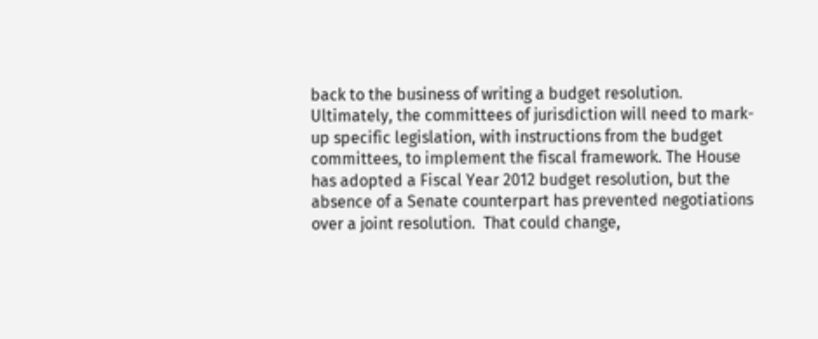back to the business of writing a budget resolution. Ultimately, the committees of jurisdiction will need to mark-up specific legislation, with instructions from the budget committees, to implement the fiscal framework. The House has adopted a Fiscal Year 2012 budget resolution, but the absence of a Senate counterpart has prevented negotiations over a joint resolution.  That could change,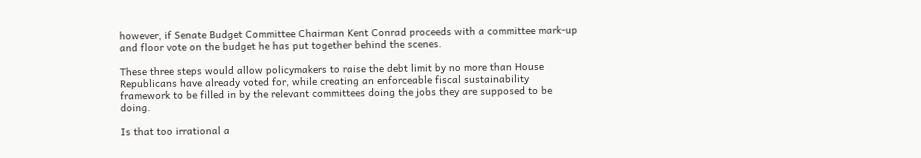however, if Senate Budget Committee Chairman Kent Conrad proceeds with a committee mark-up and floor vote on the budget he has put together behind the scenes.

These three steps would allow policymakers to raise the debt limit by no more than House Republicans have already voted for, while creating an enforceable fiscal sustainability framework to be filled in by the relevant committees doing the jobs they are supposed to be doing.

Is that too irrational a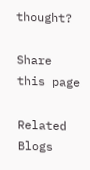thought?

Share this page

Related Blogs